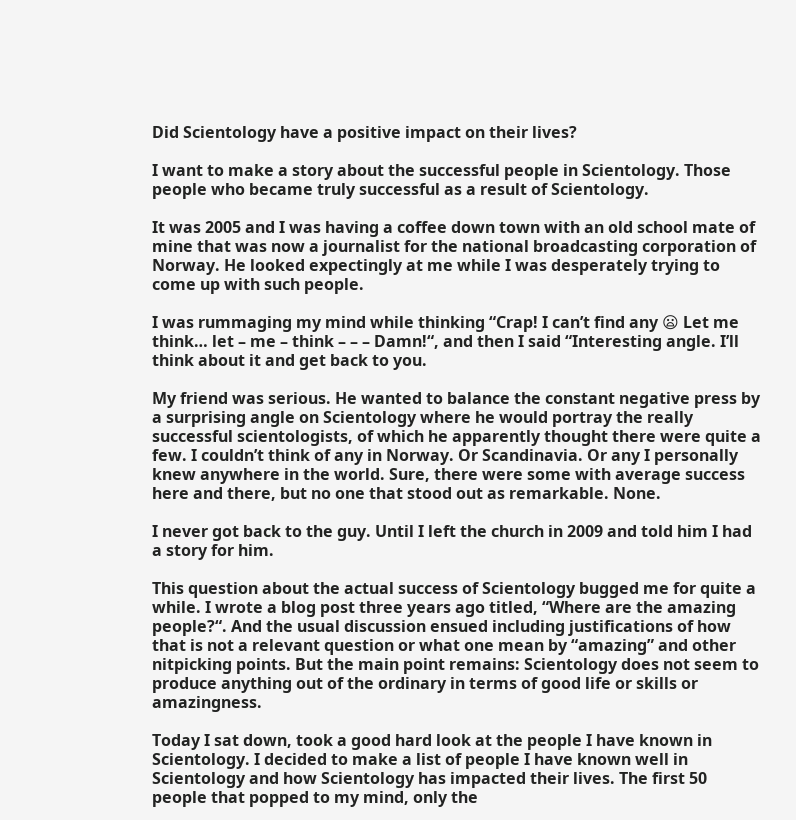Did Scientology have a positive impact on their lives?

I want to make a story about the successful people in Scientology. Those people who became truly successful as a result of Scientology.

It was 2005 and I was having a coffee down town with an old school mate of mine that was now a journalist for the national broadcasting corporation of Norway. He looked expectingly at me while I was desperately trying to come up with such people.

I was rummaging my mind while thinking “Crap! I can’t find any 😦 Let me think… let – me – think – – – Damn!“, and then I said “Interesting angle. I’ll think about it and get back to you.

My friend was serious. He wanted to balance the constant negative press by a surprising angle on Scientology where he would portray the really successful scientologists, of which he apparently thought there were quite a few. I couldn’t think of any in Norway. Or Scandinavia. Or any I personally knew anywhere in the world. Sure, there were some with average success here and there, but no one that stood out as remarkable. None.

I never got back to the guy. Until I left the church in 2009 and told him I had a story for him.

This question about the actual success of Scientology bugged me for quite a while. I wrote a blog post three years ago titled, “Where are the amazing people?“. And the usual discussion ensued including justifications of how that is not a relevant question or what one mean by “amazing” and other nitpicking points. But the main point remains: Scientology does not seem to produce anything out of the ordinary in terms of good life or skills or amazingness.

Today I sat down, took a good hard look at the people I have known in Scientology. I decided to make a list of people I have known well in Scientology and how Scientology has impacted their lives. The first 50 people that popped to my mind, only the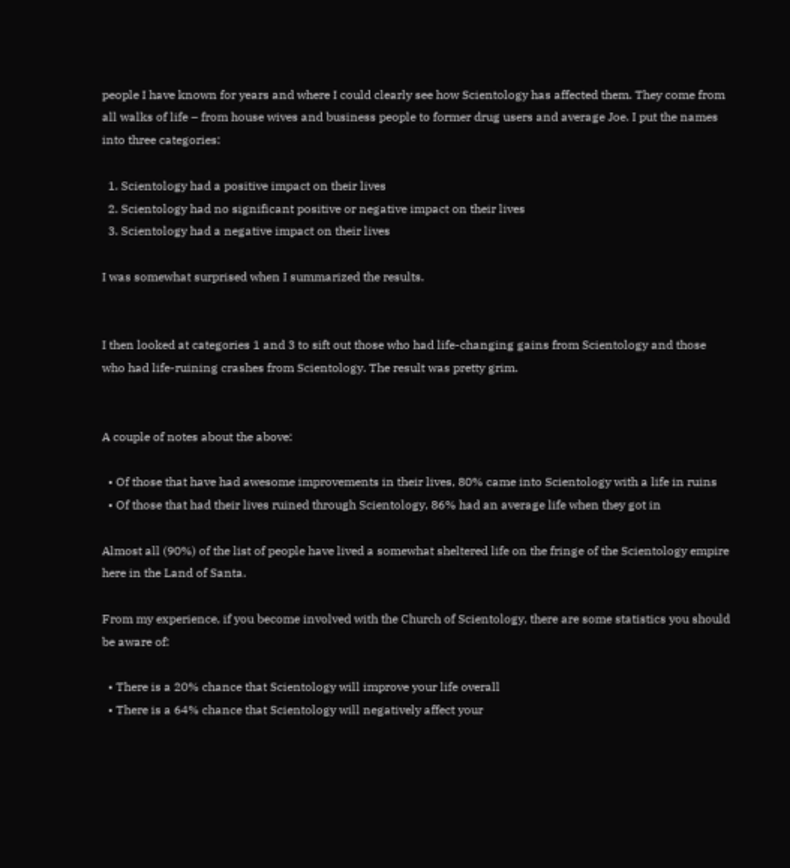people I have known for years and where I could clearly see how Scientology has affected them. They come from all walks of life – from house wives and business people to former drug users and average Joe. I put the names into three categories:

  1. Scientology had a positive impact on their lives
  2. Scientology had no significant positive or negative impact on their lives
  3. Scientology had a negative impact on their lives

I was somewhat surprised when I summarized the results.


I then looked at categories 1 and 3 to sift out those who had life-changing gains from Scientology and those who had life-ruining crashes from Scientology. The result was pretty grim.


A couple of notes about the above:

  • Of those that have had awesome improvements in their lives, 80% came into Scientology with a life in ruins
  • Of those that had their lives ruined through Scientology, 86% had an average life when they got in

Almost all (90%) of the list of people have lived a somewhat sheltered life on the fringe of the Scientology empire here in the Land of Santa.

From my experience, if you become involved with the Church of Scientology, there are some statistics you should be aware of:

  • There is a 20% chance that Scientology will improve your life overall
  • There is a 64% chance that Scientology will negatively affect your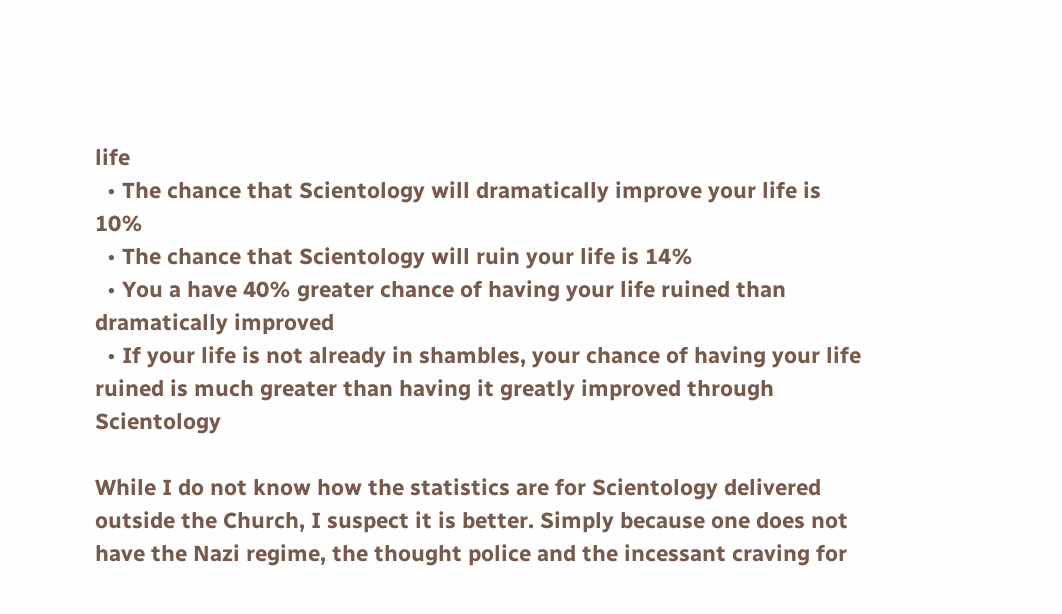life
  • The chance that Scientology will dramatically improve your life is 10%
  • The chance that Scientology will ruin your life is 14%
  • You a have 40% greater chance of having your life ruined than dramatically improved
  • If your life is not already in shambles, your chance of having your life ruined is much greater than having it greatly improved through Scientology

While I do not know how the statistics are for Scientology delivered outside the Church, I suspect it is better. Simply because one does not have the Nazi regime, the thought police and the incessant craving for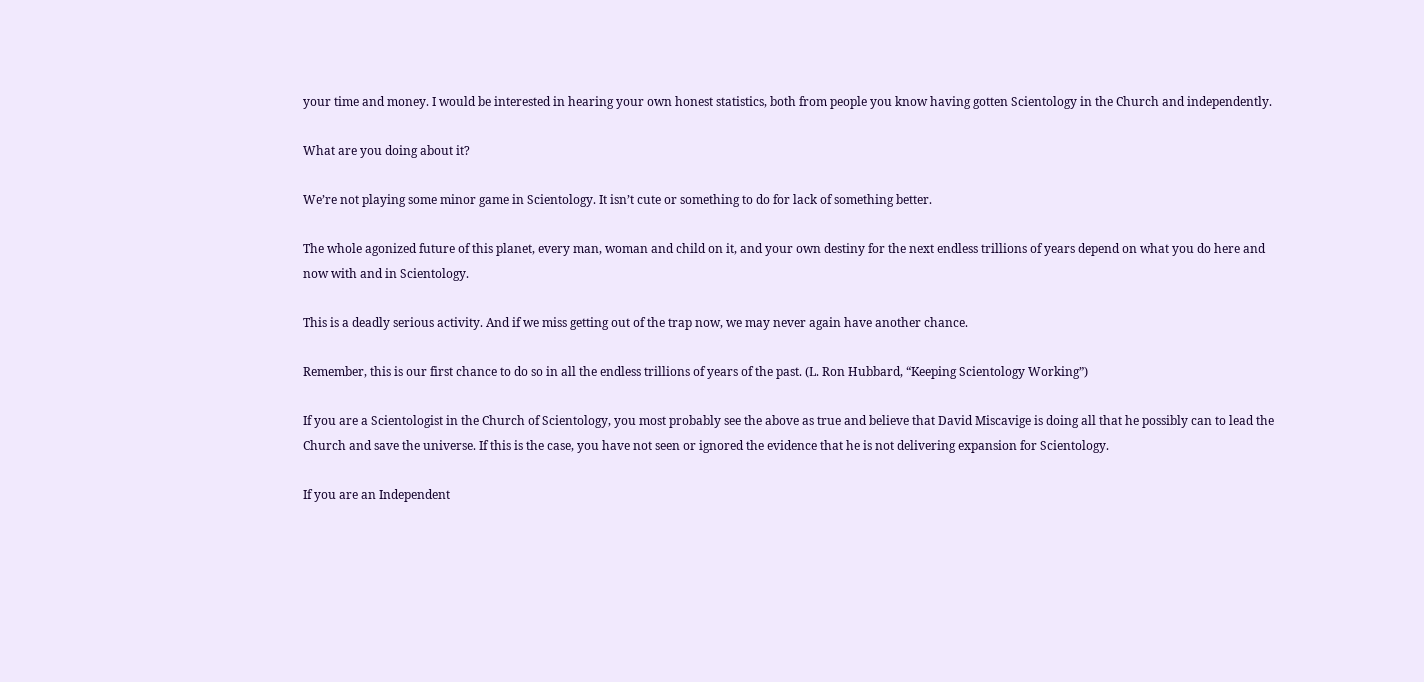your time and money. I would be interested in hearing your own honest statistics, both from people you know having gotten Scientology in the Church and independently.

What are you doing about it?

We’re not playing some minor game in Scientology. It isn’t cute or something to do for lack of something better.

The whole agonized future of this planet, every man, woman and child on it, and your own destiny for the next endless trillions of years depend on what you do here and now with and in Scientology.

This is a deadly serious activity. And if we miss getting out of the trap now, we may never again have another chance.

Remember, this is our first chance to do so in all the endless trillions of years of the past. (L. Ron Hubbard, “Keeping Scientology Working”)

If you are a Scientologist in the Church of Scientology, you most probably see the above as true and believe that David Miscavige is doing all that he possibly can to lead the Church and save the universe. If this is the case, you have not seen or ignored the evidence that he is not delivering expansion for Scientology.

If you are an Independent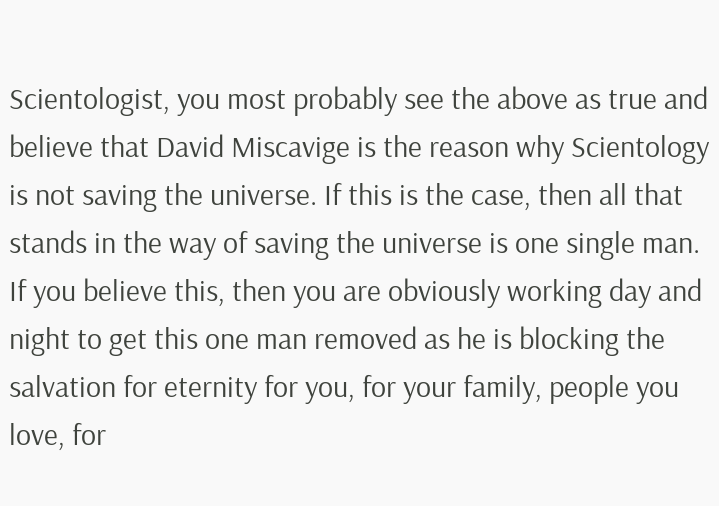Scientologist, you most probably see the above as true and believe that David Miscavige is the reason why Scientology is not saving the universe. If this is the case, then all that stands in the way of saving the universe is one single man. If you believe this, then you are obviously working day and night to get this one man removed as he is blocking the salvation for eternity for you, for your family, people you love, for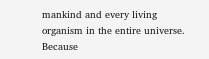mankind and every living organism in the entire universe. Because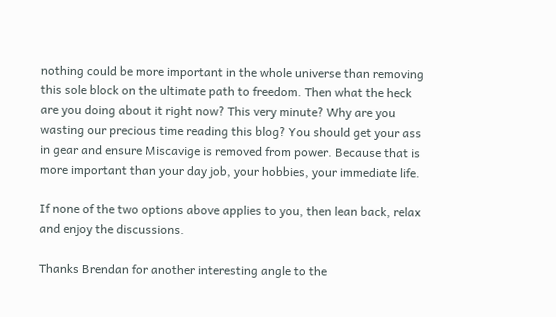nothing could be more important in the whole universe than removing this sole block on the ultimate path to freedom. Then what the heck are you doing about it right now? This very minute? Why are you wasting our precious time reading this blog? You should get your ass in gear and ensure Miscavige is removed from power. Because that is more important than your day job, your hobbies, your immediate life.

If none of the two options above applies to you, then lean back, relax and enjoy the discussions.

Thanks Brendan for another interesting angle to the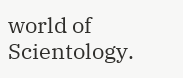world of Scientology.